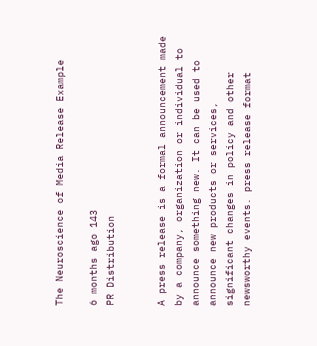The Neuroscience of Media Release Example

6 months ago 143
PR Distribution


A press release is a formal announcement made by a company, organization or individual to announce something new. It can be used to announce new products or services, significant changes in policy and other newsworthy events. press release format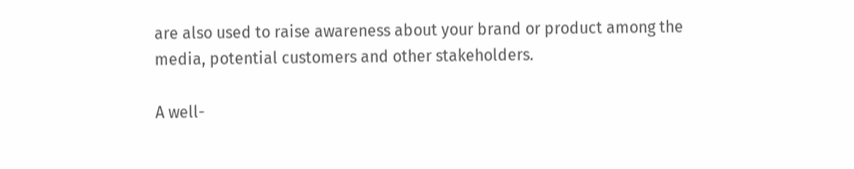are also used to raise awareness about your brand or product among the media, potential customers and other stakeholders.

A well-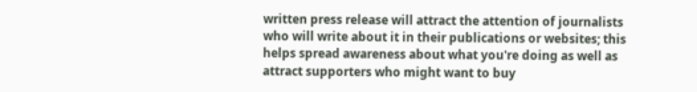written press release will attract the attention of journalists who will write about it in their publications or websites; this helps spread awareness about what you're doing as well as attract supporters who might want to buy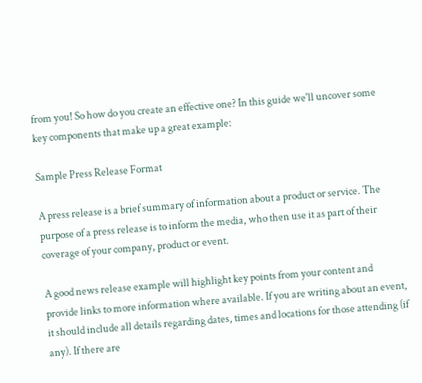from you! So how do you create an effective one? In this guide we'll uncover some key components that make up a great example:

Sample Press Release Format

A press release is a brief summary of information about a product or service. The purpose of a press release is to inform the media, who then use it as part of their coverage of your company, product or event.

A good news release example will highlight key points from your content and provide links to more information where available. If you are writing about an event, it should include all details regarding dates, times and locations for those attending (if any). If there are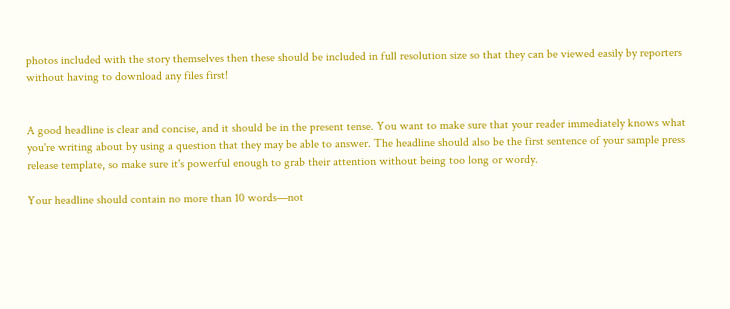photos included with the story themselves then these should be included in full resolution size so that they can be viewed easily by reporters without having to download any files first!


A good headline is clear and concise, and it should be in the present tense. You want to make sure that your reader immediately knows what you're writing about by using a question that they may be able to answer. The headline should also be the first sentence of your sample press release template, so make sure it's powerful enough to grab their attention without being too long or wordy.

Your headline should contain no more than 10 words—not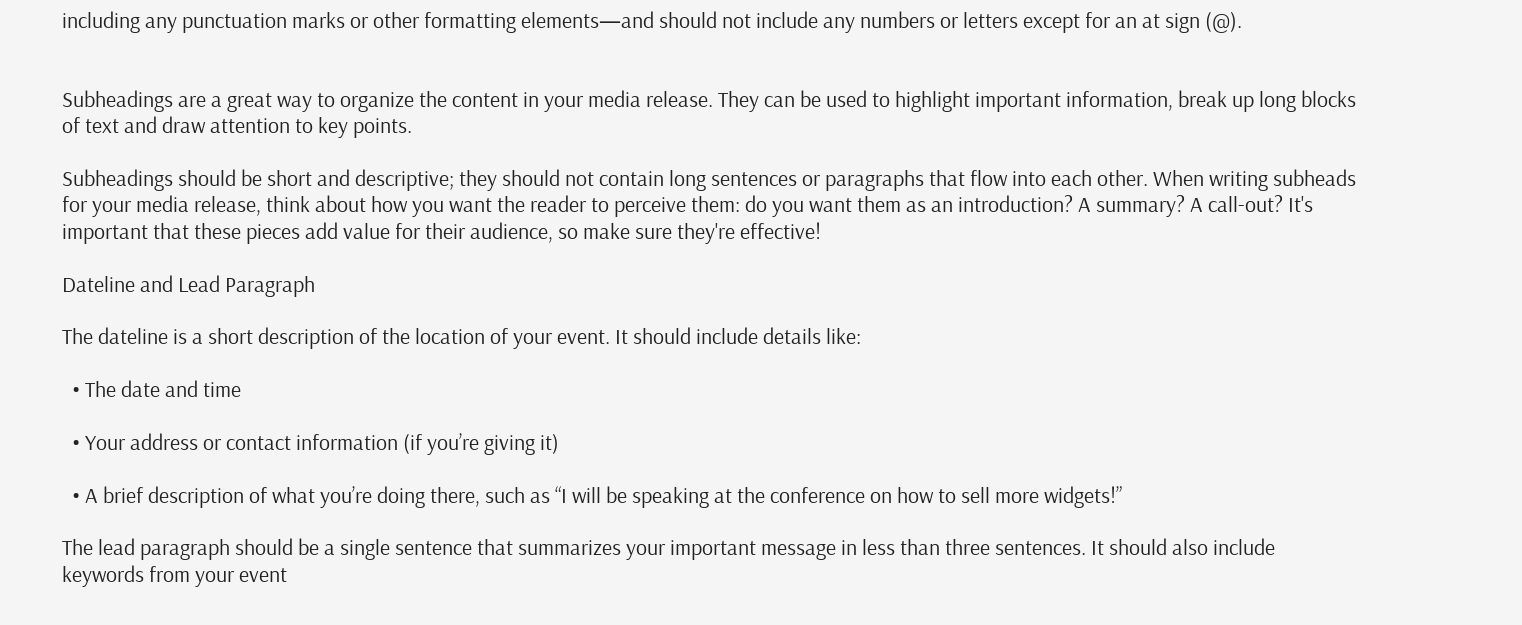including any punctuation marks or other formatting elements—and should not include any numbers or letters except for an at sign (@).


Subheadings are a great way to organize the content in your media release. They can be used to highlight important information, break up long blocks of text and draw attention to key points.

Subheadings should be short and descriptive; they should not contain long sentences or paragraphs that flow into each other. When writing subheads for your media release, think about how you want the reader to perceive them: do you want them as an introduction? A summary? A call-out? It's important that these pieces add value for their audience, so make sure they're effective!

Dateline and Lead Paragraph

The dateline is a short description of the location of your event. It should include details like:

  • The date and time

  • Your address or contact information (if you’re giving it)

  • A brief description of what you’re doing there, such as “I will be speaking at the conference on how to sell more widgets!”

The lead paragraph should be a single sentence that summarizes your important message in less than three sentences. It should also include keywords from your event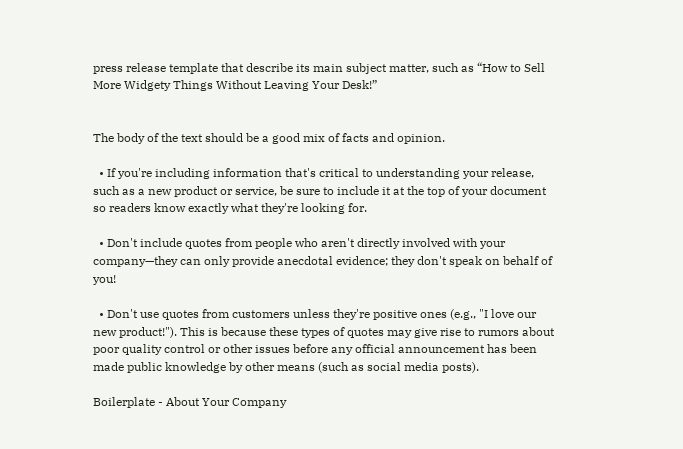press release template that describe its main subject matter, such as “How to Sell More Widgety Things Without Leaving Your Desk!”


The body of the text should be a good mix of facts and opinion.

  • If you're including information that's critical to understanding your release, such as a new product or service, be sure to include it at the top of your document so readers know exactly what they're looking for.

  • Don't include quotes from people who aren't directly involved with your company—they can only provide anecdotal evidence; they don't speak on behalf of you!

  • Don't use quotes from customers unless they're positive ones (e.g., "I love our new product!"). This is because these types of quotes may give rise to rumors about poor quality control or other issues before any official announcement has been made public knowledge by other means (such as social media posts).

Boilerplate - About Your Company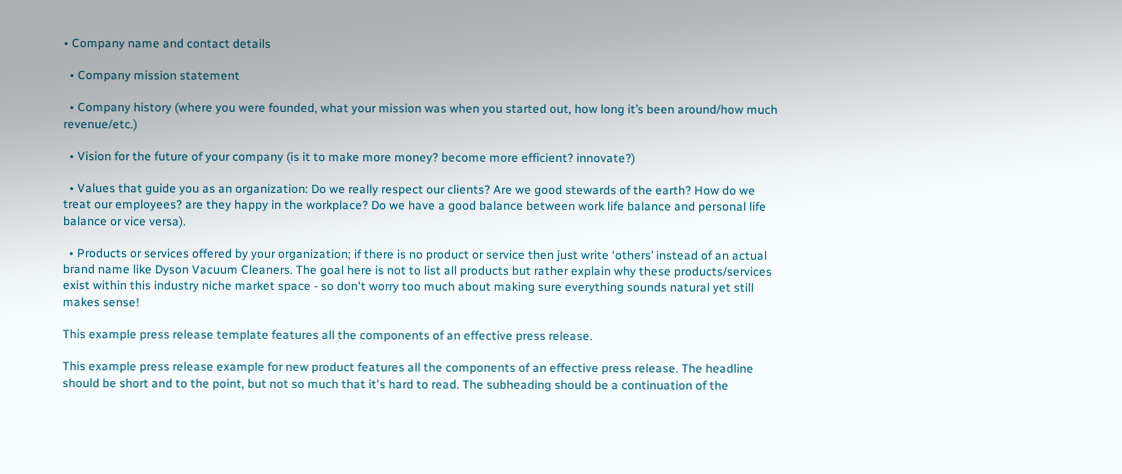• Company name and contact details

  • Company mission statement

  • Company history (where you were founded, what your mission was when you started out, how long it’s been around/how much revenue/etc.)

  • Vision for the future of your company (is it to make more money? become more efficient? innovate?)

  • Values that guide you as an organization: Do we really respect our clients? Are we good stewards of the earth? How do we treat our employees? are they happy in the workplace? Do we have a good balance between work life balance and personal life balance or vice versa).

  • Products or services offered by your organization; if there is no product or service then just write ‘others’ instead of an actual brand name like Dyson Vacuum Cleaners. The goal here is not to list all products but rather explain why these products/services exist within this industry niche market space - so don't worry too much about making sure everything sounds natural yet still makes sense!

This example press release template features all the components of an effective press release.

This example press release example for new product features all the components of an effective press release. The headline should be short and to the point, but not so much that it's hard to read. The subheading should be a continuation of the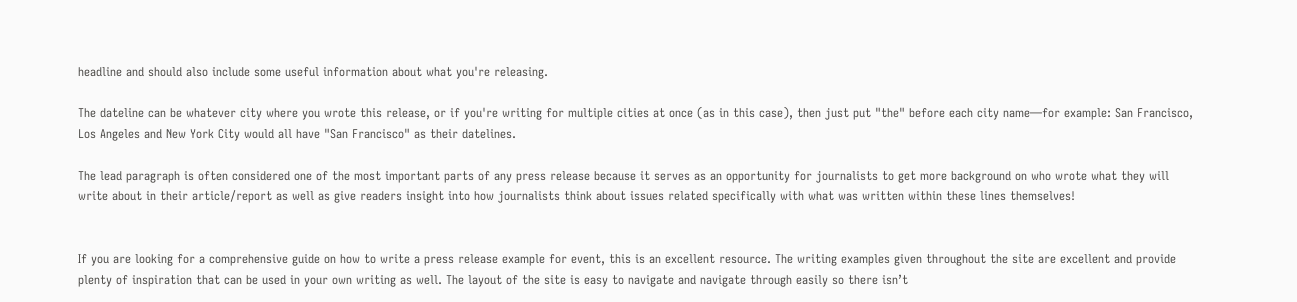headline and should also include some useful information about what you're releasing.

The dateline can be whatever city where you wrote this release, or if you're writing for multiple cities at once (as in this case), then just put "the" before each city name—for example: San Francisco, Los Angeles and New York City would all have "San Francisco" as their datelines.

The lead paragraph is often considered one of the most important parts of any press release because it serves as an opportunity for journalists to get more background on who wrote what they will write about in their article/report as well as give readers insight into how journalists think about issues related specifically with what was written within these lines themselves!


If you are looking for a comprehensive guide on how to write a press release example for event, this is an excellent resource. The writing examples given throughout the site are excellent and provide plenty of inspiration that can be used in your own writing as well. The layout of the site is easy to navigate and navigate through easily so there isn’t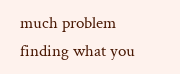much problem finding what you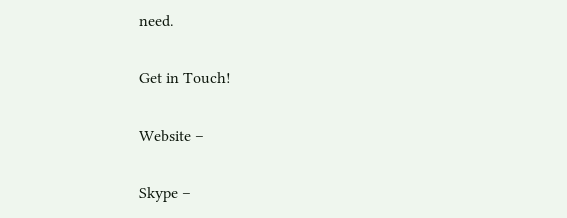need.

Get in Touch!

Website –

Skype –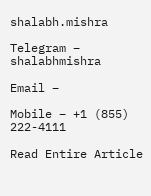shalabh.mishra

Telegram – shalabhmishra

Email –

Mobile – +1 (855) 222-4111

Read Entire Article